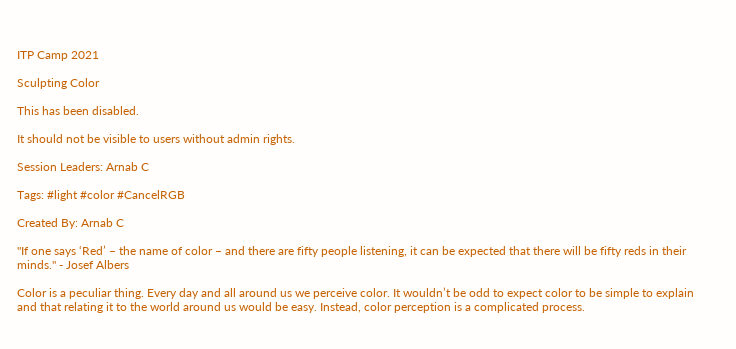ITP Camp 2021

Sculpting Color

This has been disabled.

It should not be visible to users without admin rights.

Session Leaders: Arnab C

Tags: #light #color #CancelRGB

Created By: Arnab C

"If one says ‘Red’ – the name of color – and there are fifty people listening, it can be expected that there will be fifty reds in their minds." - Josef Albers

Color is a peculiar thing. Every day and all around us we perceive color. It wouldn’t be odd to expect color to be simple to explain and that relating it to the world around us would be easy. Instead, color perception is a complicated process.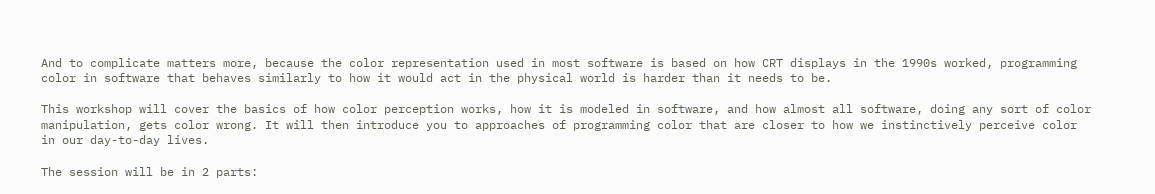And to complicate matters more, because the color representation used in most software is based on how CRT displays in the 1990s worked, programming color in software that behaves similarly to how it would act in the physical world is harder than it needs to be.

This workshop will cover the basics of how color perception works, how it is modeled in software, and how almost all software, doing any sort of color manipulation, gets color wrong. It will then introduce you to approaches of programming color that are closer to how we instinctively perceive color in our day-to-day lives.

The session will be in 2 parts: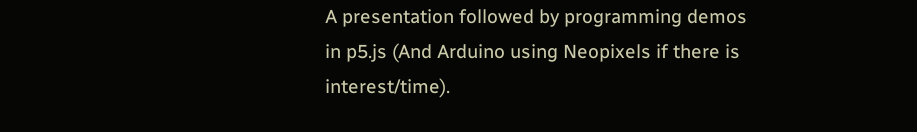A presentation followed by programming demos in p5.js (And Arduino using Neopixels if there is interest/time).